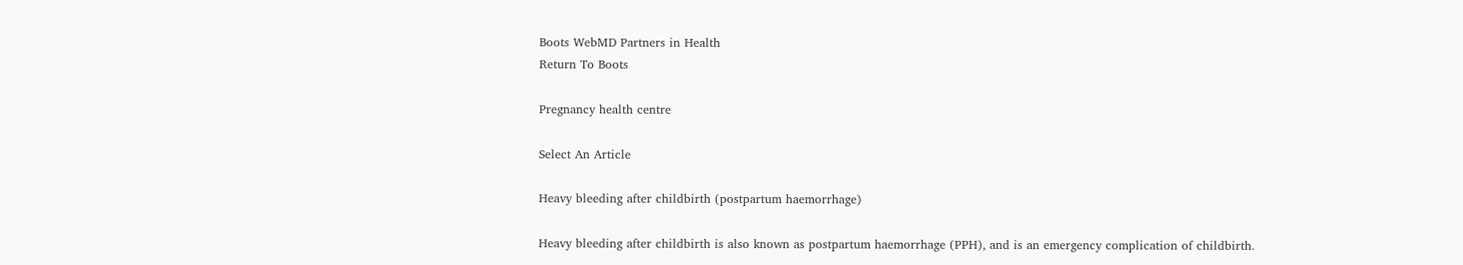Boots WebMD Partners in Health
Return To Boots

Pregnancy health centre

Select An Article

Heavy bleeding after childbirth (postpartum haemorrhage)

Heavy bleeding after childbirth is also known as postpartum haemorrhage (PPH), and is an emergency complication of childbirth.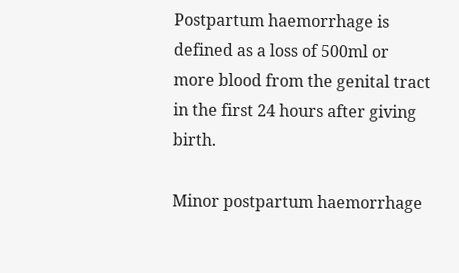Postpartum haemorrhage is defined as a loss of 500ml or more blood from the genital tract in the first 24 hours after giving birth.

Minor postpartum haemorrhage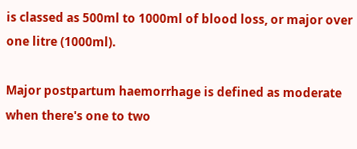is classed as 500ml to 1000ml of blood loss, or major over one litre (1000ml).

Major postpartum haemorrhage is defined as moderate when there's one to two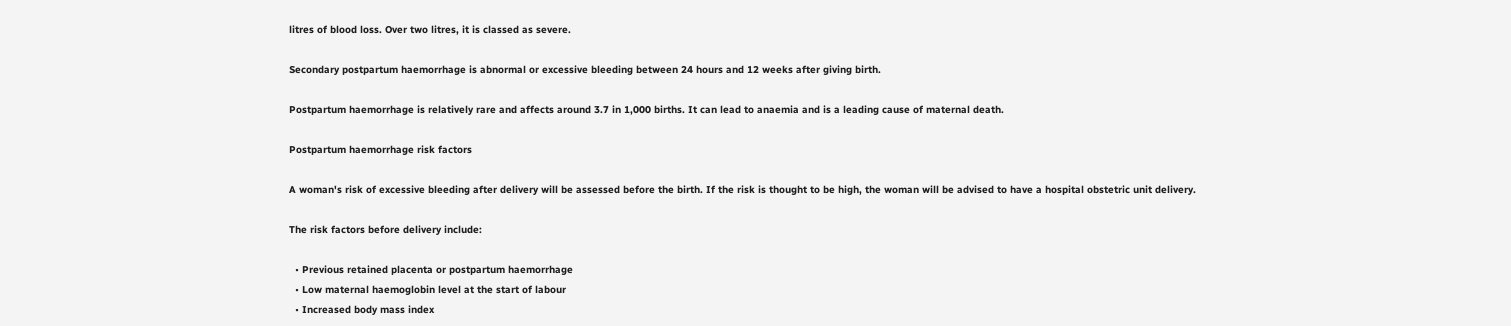litres of blood loss. Over two litres, it is classed as severe.

Secondary postpartum haemorrhage is abnormal or excessive bleeding between 24 hours and 12 weeks after giving birth.

Postpartum haemorrhage is relatively rare and affects around 3.7 in 1,000 births. It can lead to anaemia and is a leading cause of maternal death.

Postpartum haemorrhage risk factors

A woman's risk of excessive bleeding after delivery will be assessed before the birth. If the risk is thought to be high, the woman will be advised to have a hospital obstetric unit delivery.

The risk factors before delivery include:

  • Previous retained placenta or postpartum haemorrhage
  • Low maternal haemoglobin level at the start of labour
  • Increased body mass index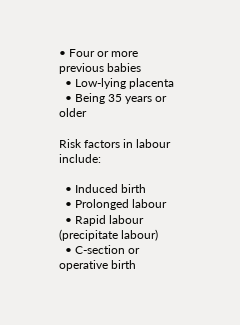• Four or more previous babies
  • Low-lying placenta
  • Being 35 years or older

Risk factors in labour include:

  • Induced birth
  • Prolonged labour
  • Rapid labour (precipitate labour)
  • C-section or operative birth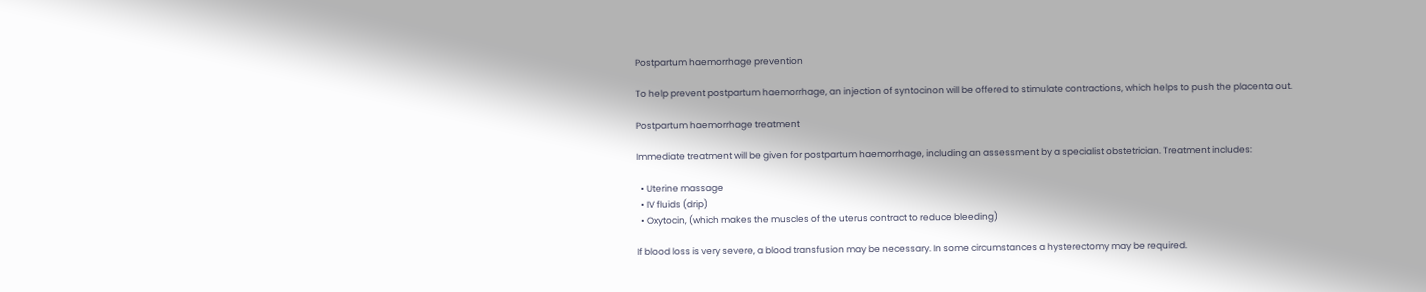Postpartum haemorrhage prevention

To help prevent postpartum haemorrhage, an injection of syntocinon will be offered to stimulate contractions, which helps to push the placenta out.

Postpartum haemorrhage treatment

Immediate treatment will be given for postpartum haemorrhage, including an assessment by a specialist obstetrician. Treatment includes:

  • Uterine massage
  • IV fluids (drip)
  • Oxytocin, (which makes the muscles of the uterus contract to reduce bleeding)

If blood loss is very severe, a blood transfusion may be necessary. In some circumstances a hysterectomy may be required.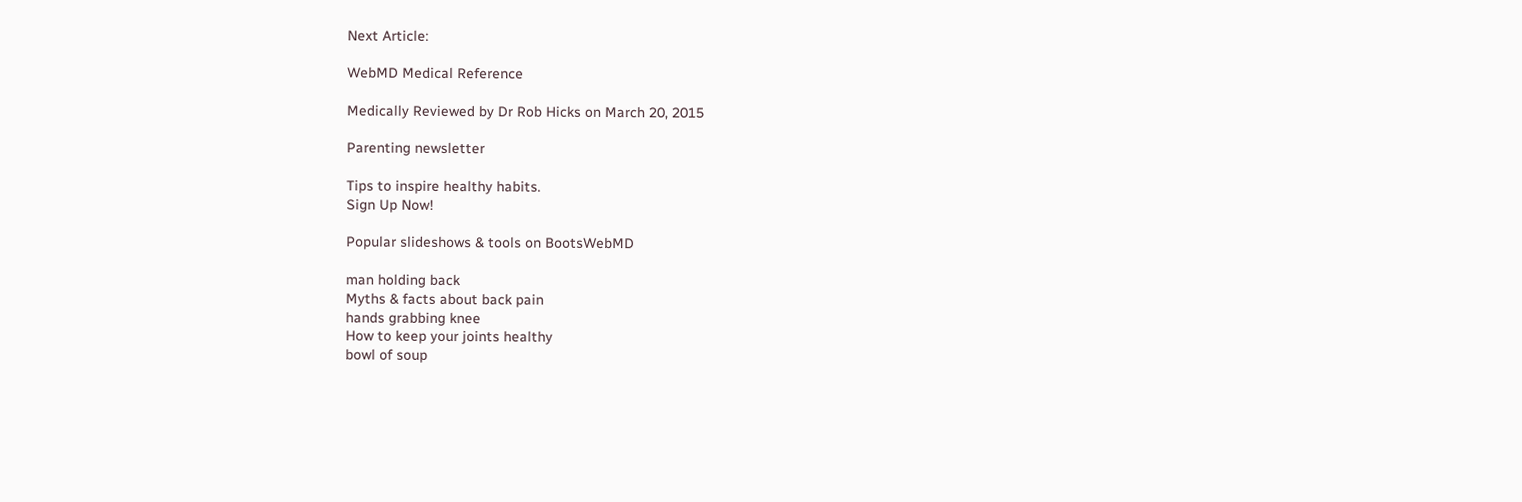Next Article:

WebMD Medical Reference

Medically Reviewed by Dr Rob Hicks on March 20, 2015

Parenting newsletter

Tips to inspire healthy habits.
Sign Up Now!

Popular slideshows & tools on BootsWebMD

man holding back
Myths & facts about back pain
hands grabbing knee
How to keep your joints healthy
bowl of soup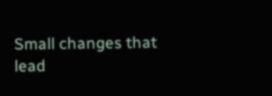Small changes that lead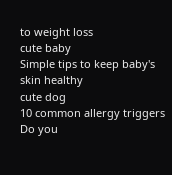to weight loss
cute baby
Simple tips to keep baby's skin healthy
cute dog
10 common allergy triggers
Do you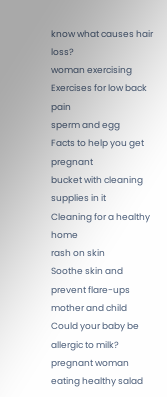know what causes hair loss?
woman exercising
Exercises for low back pain
sperm and egg
Facts to help you get pregnant
bucket with cleaning supplies in it
Cleaning for a healthy home
rash on skin
Soothe skin and prevent flare-ups
mother and child
Could your baby be allergic to milk?
pregnant woman eating healthy salad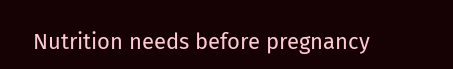Nutrition needs before pregnancy